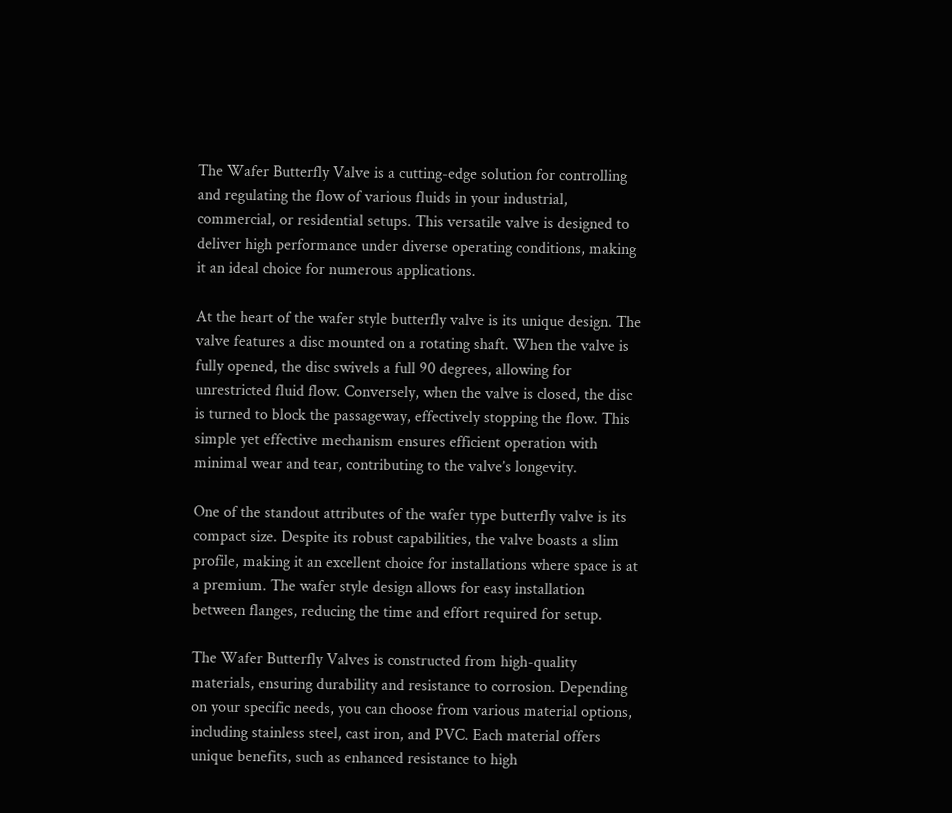The Wafer Butterfly Valve is a cutting-edge solution for controlling and regulating the flow of various fluids in your industrial, commercial, or residential setups. This versatile valve is designed to deliver high performance under diverse operating conditions, making it an ideal choice for numerous applications.

At the heart of the wafer style butterfly valve is its unique design. The valve features a disc mounted on a rotating shaft. When the valve is fully opened, the disc swivels a full 90 degrees, allowing for unrestricted fluid flow. Conversely, when the valve is closed, the disc is turned to block the passageway, effectively stopping the flow. This simple yet effective mechanism ensures efficient operation with minimal wear and tear, contributing to the valve’s longevity.

One of the standout attributes of the wafer type butterfly valve is its compact size. Despite its robust capabilities, the valve boasts a slim profile, making it an excellent choice for installations where space is at a premium. The wafer style design allows for easy installation between flanges, reducing the time and effort required for setup.

The Wafer Butterfly Valves is constructed from high-quality materials, ensuring durability and resistance to corrosion. Depending on your specific needs, you can choose from various material options, including stainless steel, cast iron, and PVC. Each material offers unique benefits, such as enhanced resistance to high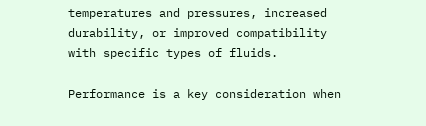temperatures and pressures, increased durability, or improved compatibility with specific types of fluids.

Performance is a key consideration when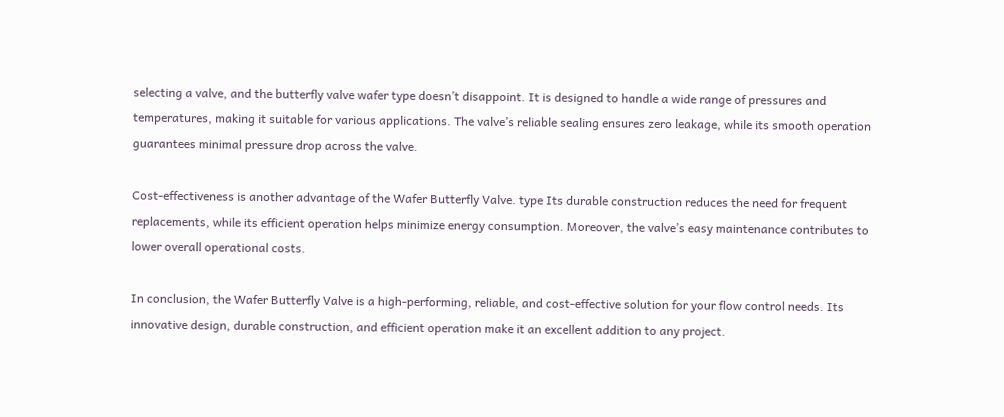selecting a valve, and the butterfly valve wafer type doesn’t disappoint. It is designed to handle a wide range of pressures and temperatures, making it suitable for various applications. The valve’s reliable sealing ensures zero leakage, while its smooth operation guarantees minimal pressure drop across the valve.

Cost-effectiveness is another advantage of the Wafer Butterfly Valve. type Its durable construction reduces the need for frequent replacements, while its efficient operation helps minimize energy consumption. Moreover, the valve’s easy maintenance contributes to lower overall operational costs.

In conclusion, the Wafer Butterfly Valve is a high-performing, reliable, and cost-effective solution for your flow control needs. Its innovative design, durable construction, and efficient operation make it an excellent addition to any project.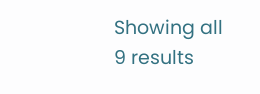Showing all 9 results